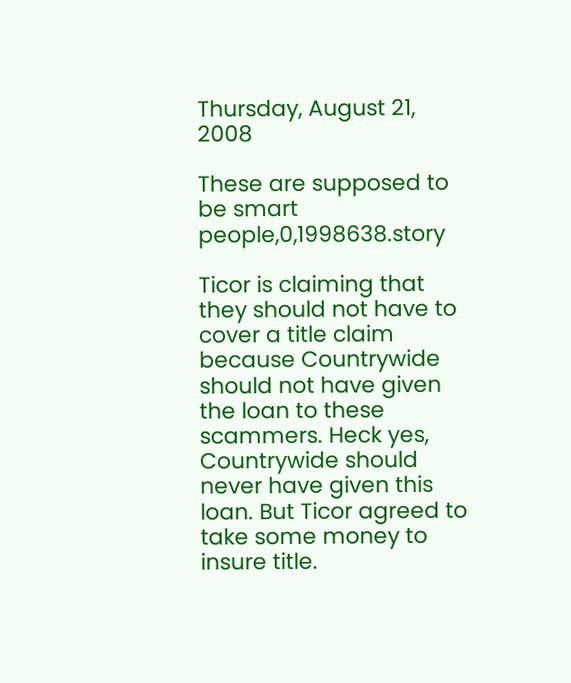Thursday, August 21, 2008

These are supposed to be smart people,0,1998638.story

Ticor is claiming that they should not have to cover a title claim because Countrywide should not have given the loan to these scammers. Heck yes, Countrywide should never have given this loan. But Ticor agreed to take some money to insure title.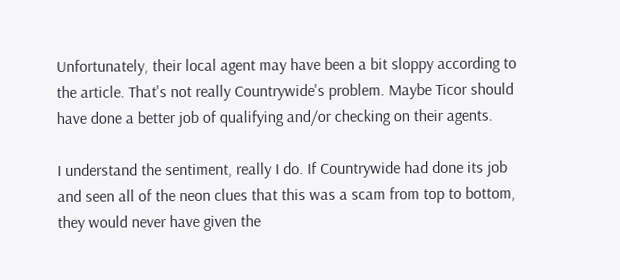Unfortunately, their local agent may have been a bit sloppy according to the article. That's not really Countrywide's problem. Maybe Ticor should have done a better job of qualifying and/or checking on their agents.

I understand the sentiment, really I do. If Countrywide had done its job and seen all of the neon clues that this was a scam from top to bottom, they would never have given the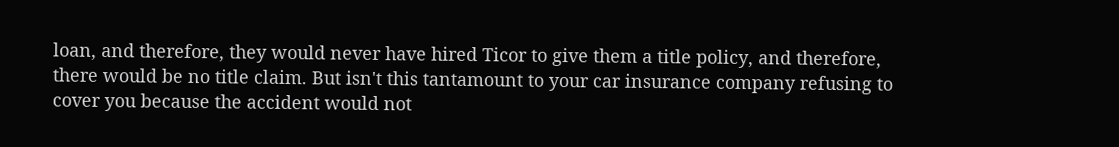loan, and therefore, they would never have hired Ticor to give them a title policy, and therefore, there would be no title claim. But isn't this tantamount to your car insurance company refusing to cover you because the accident would not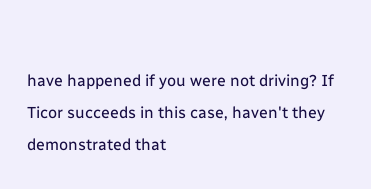have happened if you were not driving? If Ticor succeeds in this case, haven't they demonstrated that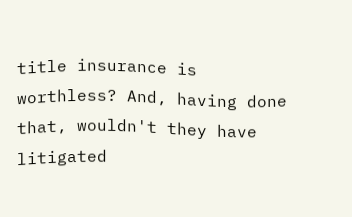title insurance is worthless? And, having done that, wouldn't they have litigated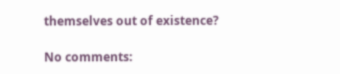themselves out of existence?

No comments: